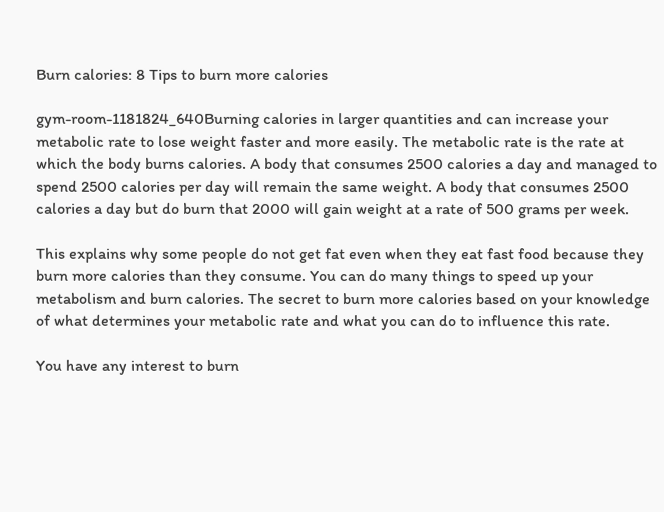Burn calories: 8 Tips to burn more calories

gym-room-1181824_640Burning calories in larger quantities and can increase your metabolic rate to lose weight faster and more easily. The metabolic rate is the rate at which the body burns calories. A body that consumes 2500 calories a day and managed to spend 2500 calories per day will remain the same weight. A body that consumes 2500 calories a day but do burn that 2000 will gain weight at a rate of 500 grams per week.

This explains why some people do not get fat even when they eat fast food because they burn more calories than they consume. You can do many things to speed up your metabolism and burn calories. The secret to burn more calories based on your knowledge of what determines your metabolic rate and what you can do to influence this rate.

You have any interest to burn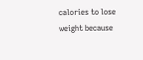calories to lose weight because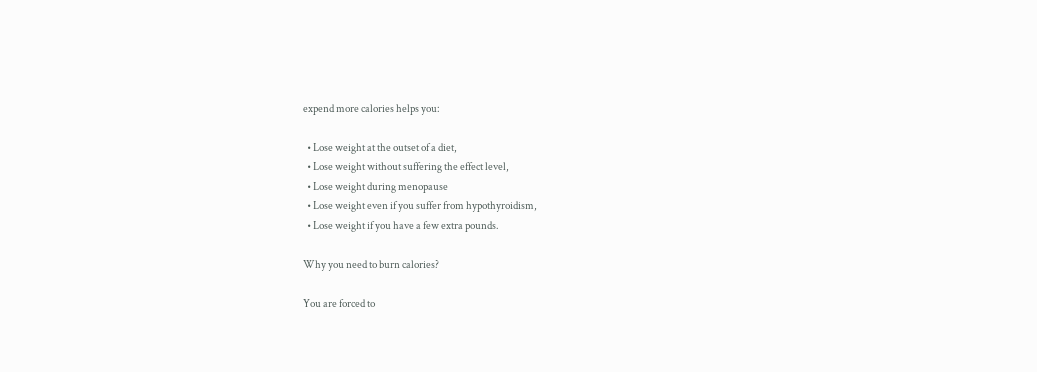expend more calories helps you:

  • Lose weight at the outset of a diet,
  • Lose weight without suffering the effect level,
  • Lose weight during menopause
  • Lose weight even if you suffer from hypothyroidism,
  • Lose weight if you have a few extra pounds.

Why you need to burn calories?

You are forced to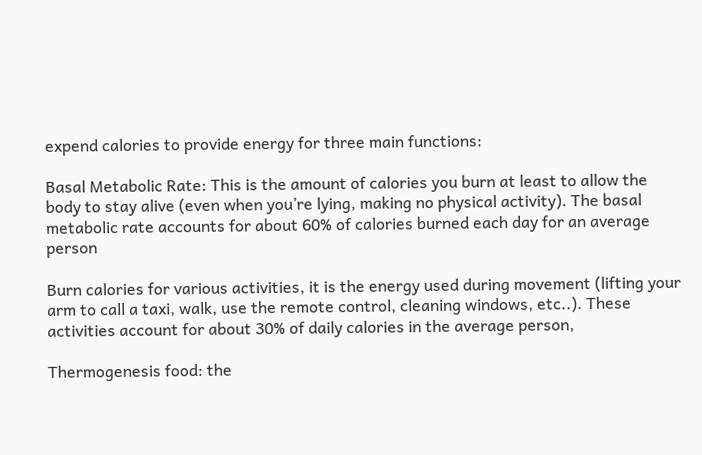expend calories to provide energy for three main functions:

Basal Metabolic Rate: This is the amount of calories you burn at least to allow the body to stay alive (even when you’re lying, making no physical activity). The basal metabolic rate accounts for about 60% of calories burned each day for an average person

Burn calories for various activities, it is the energy used during movement (lifting your arm to call a taxi, walk, use the remote control, cleaning windows, etc..). These activities account for about 30% of daily calories in the average person,

Thermogenesis food: the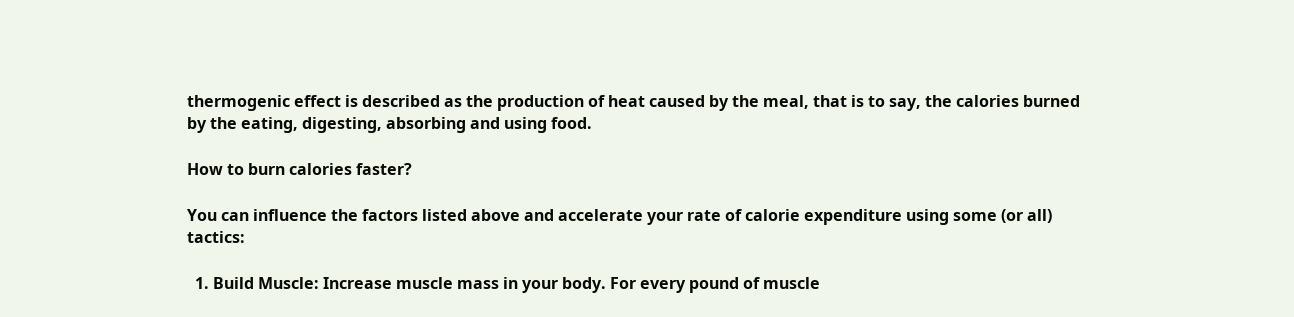thermogenic effect is described as the production of heat caused by the meal, that is to say, the calories burned by the eating, digesting, absorbing and using food.

How to burn calories faster?

You can influence the factors listed above and accelerate your rate of calorie expenditure using some (or all) tactics:

  1. Build Muscle: Increase muscle mass in your body. For every pound of muscle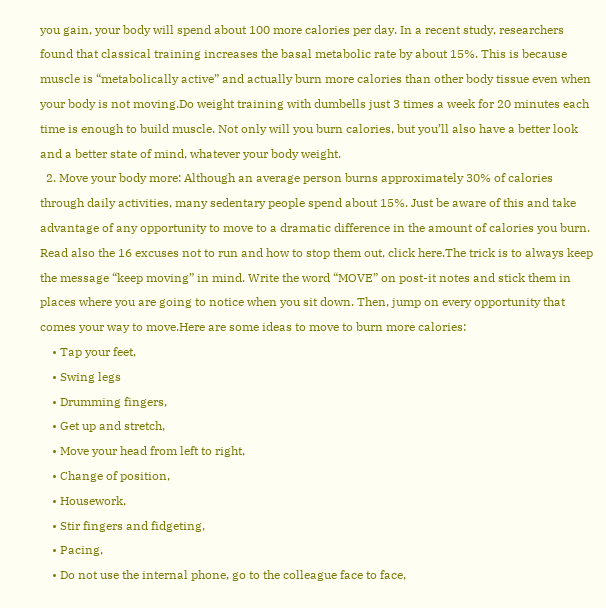you gain, your body will spend about 100 more calories per day. In a recent study, researchers found that classical training increases the basal metabolic rate by about 15%. This is because muscle is “metabolically active” and actually burn more calories than other body tissue even when your body is not moving.Do weight training with dumbells just 3 times a week for 20 minutes each time is enough to build muscle. Not only will you burn calories, but you’ll also have a better look and a better state of mind, whatever your body weight.
  2. Move your body more: Although an average person burns approximately 30% of calories through daily activities, many sedentary people spend about 15%. Just be aware of this and take advantage of any opportunity to move to a dramatic difference in the amount of calories you burn. Read also the 16 excuses not to run and how to stop them out, click here.The trick is to always keep the message “keep moving” in mind. Write the word “MOVE” on post-it notes and stick them in places where you are going to notice when you sit down. Then, jump on every opportunity that comes your way to move.Here are some ideas to move to burn more calories:
    • Tap your feet,
    • Swing legs
    • Drumming fingers,
    • Get up and stretch,
    • Move your head from left to right,
    • Change of position,
    • Housework,
    • Stir fingers and fidgeting,
    • Pacing,
    • Do not use the internal phone, go to the colleague face to face,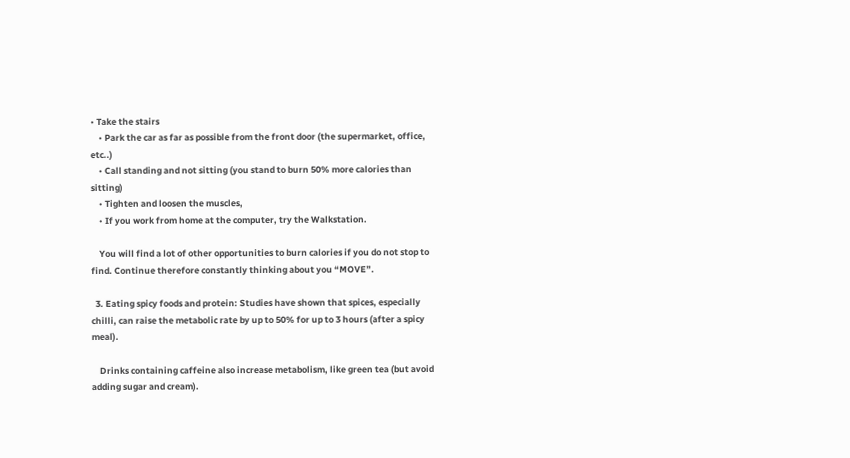• Take the stairs
    • Park the car as far as possible from the front door (the supermarket, office, etc..)
    • Call standing and not sitting (you stand to burn 50% more calories than sitting)
    • Tighten and loosen the muscles,
    • If you work from home at the computer, try the Walkstation.

    You will find a lot of other opportunities to burn calories if you do not stop to find. Continue therefore constantly thinking about you “MOVE”.

  3. Eating spicy foods and protein: Studies have shown that spices, especially chilli, can raise the metabolic rate by up to 50% for up to 3 hours (after a spicy meal).

    Drinks containing caffeine also increase metabolism, like green tea (but avoid adding sugar and cream).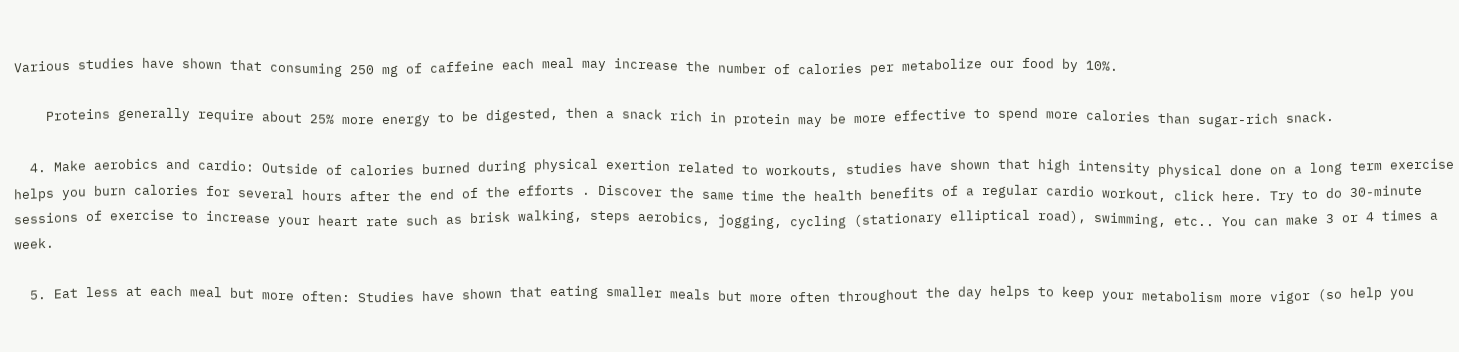Various studies have shown that consuming 250 mg of caffeine each meal may increase the number of calories per metabolize our food by 10%.

    Proteins generally require about 25% more energy to be digested, then a snack rich in protein may be more effective to spend more calories than sugar-rich snack.

  4. Make aerobics and cardio: Outside of calories burned during physical exertion related to workouts, studies have shown that high intensity physical done on a long term exercise helps you burn calories for several hours after the end of the efforts . Discover the same time the health benefits of a regular cardio workout, click here. Try to do 30-minute sessions of exercise to increase your heart rate such as brisk walking, steps aerobics, jogging, cycling (stationary elliptical road), swimming, etc.. You can make 3 or 4 times a week.

  5. Eat less at each meal but more often: Studies have shown that eating smaller meals but more often throughout the day helps to keep your metabolism more vigor (so help you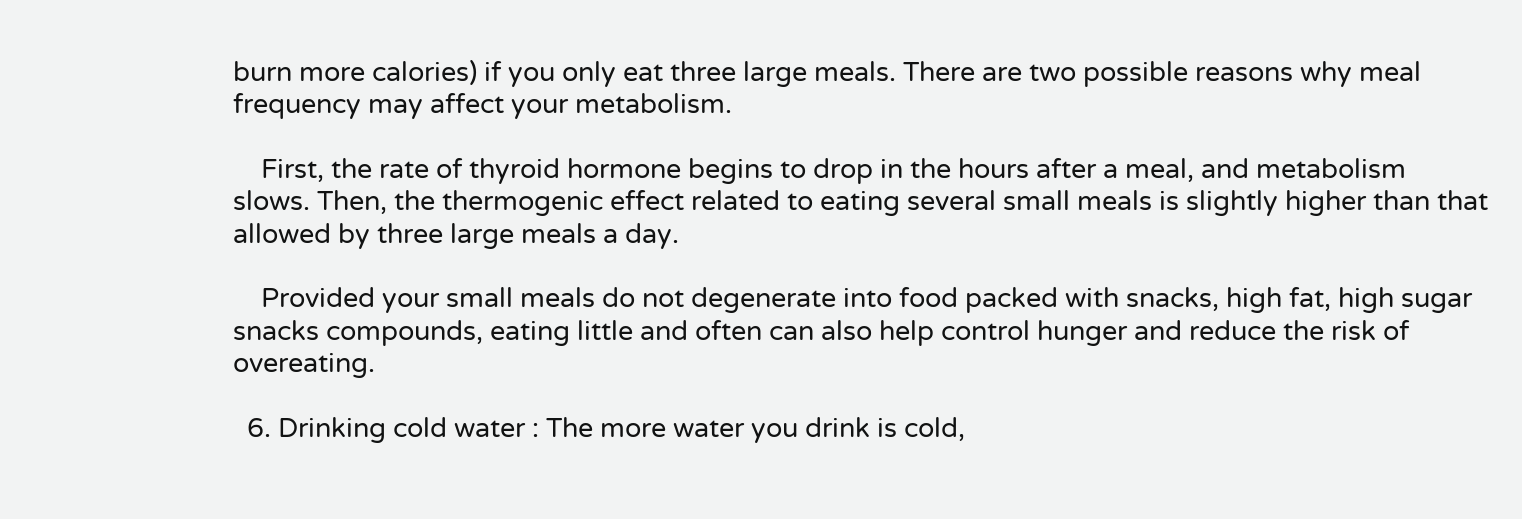burn more calories) if you only eat three large meals. There are two possible reasons why meal frequency may affect your metabolism.

    First, the rate of thyroid hormone begins to drop in the hours after a meal, and metabolism slows. Then, the thermogenic effect related to eating several small meals is slightly higher than that allowed by three large meals a day.

    Provided your small meals do not degenerate into food packed with snacks, high fat, high sugar snacks compounds, eating little and often can also help control hunger and reduce the risk of overeating.

  6. Drinking cold water : The more water you drink is cold,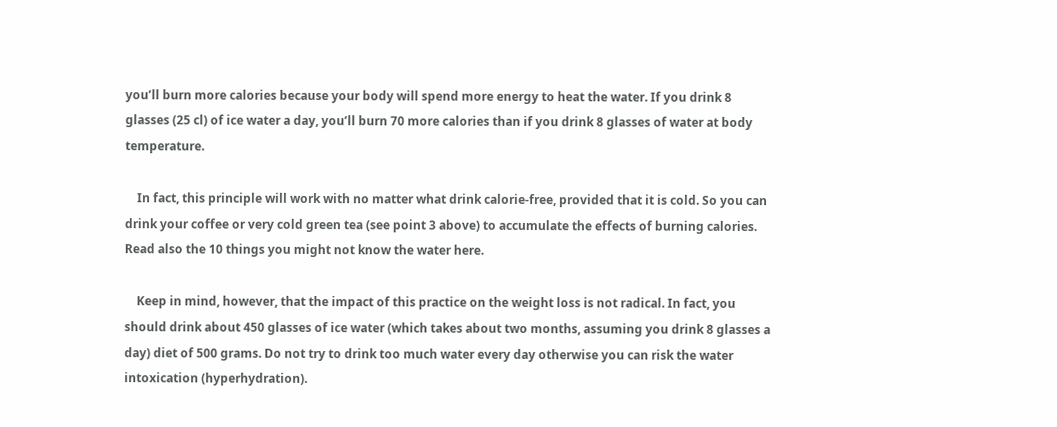you’ll burn more calories because your body will spend more energy to heat the water. If you drink 8 glasses (25 cl) of ice water a day, you’ll burn 70 more calories than if you drink 8 glasses of water at body temperature.

    In fact, this principle will work with no matter what drink calorie-free, provided that it is cold. So you can drink your coffee or very cold green tea (see point 3 above) to accumulate the effects of burning calories. Read also the 10 things you might not know the water here.

    Keep in mind, however, that the impact of this practice on the weight loss is not radical. In fact, you should drink about 450 glasses of ice water (which takes about two months, assuming you drink 8 glasses a day) diet of 500 grams. Do not try to drink too much water every day otherwise you can risk the water intoxication (hyperhydration).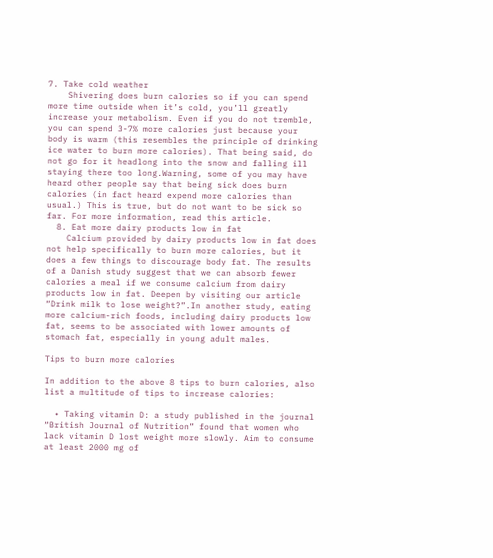7. Take cold weather
    Shivering does burn calories so if you can spend more time outside when it’s cold, you’ll greatly increase your metabolism. Even if you do not tremble, you can spend 3-7% more calories just because your body is warm (this resembles the principle of drinking ice water to burn more calories). That being said, do not go for it headlong into the snow and falling ill staying there too long.Warning, some of you may have heard other people say that being sick does burn calories (in fact heard expend more calories than usual.) This is true, but do not want to be sick so far. For more information, read this article.
  8. Eat more dairy products low in fat
    Calcium provided by dairy products low in fat does not help specifically to burn more calories, but it does a few things to discourage body fat. The results of a Danish study suggest that we can absorb fewer calories a meal if we consume calcium from dairy products low in fat. Deepen by visiting our article “Drink milk to lose weight?”.In another study, eating more calcium-rich foods, including dairy products low fat, seems to be associated with lower amounts of stomach fat, especially in young adult males.

Tips to burn more calories

In addition to the above 8 tips to burn calories, also list a multitude of tips to increase calories:

  • Taking vitamin D: a study published in the journal “British Journal of Nutrition” found that women who lack vitamin D lost weight more slowly. Aim to consume at least 2000 mg of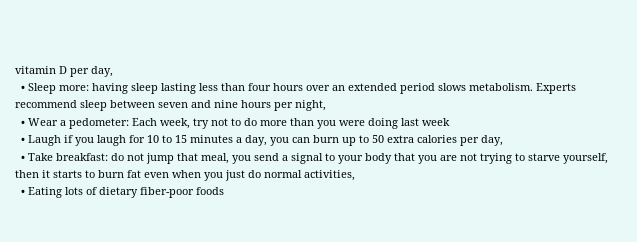vitamin D per day,
  • Sleep more: having sleep lasting less than four hours over an extended period slows metabolism. Experts recommend sleep between seven and nine hours per night,
  • Wear a pedometer: Each week, try not to do more than you were doing last week
  • Laugh if you laugh for 10 to 15 minutes a day, you can burn up to 50 extra calories per day,
  • Take breakfast: do not jump that meal, you send a signal to your body that you are not trying to starve yourself, then it starts to burn fat even when you just do normal activities,
  • Eating lots of dietary fiber-poor foods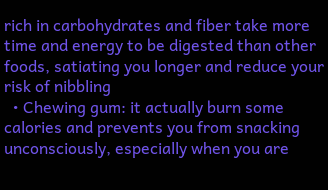rich in carbohydrates and fiber take more time and energy to be digested than other foods, satiating you longer and reduce your risk of nibbling
  • Chewing gum: it actually burn some calories and prevents you from snacking unconsciously, especially when you are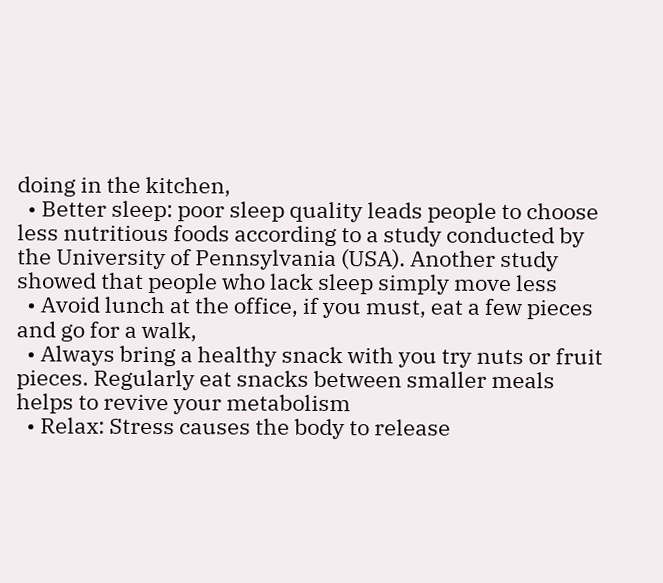doing in the kitchen,
  • Better sleep: poor sleep quality leads people to choose less nutritious foods according to a study conducted by the University of Pennsylvania (USA). Another study showed that people who lack sleep simply move less
  • Avoid lunch at the office, if you must, eat a few pieces and go for a walk,
  • Always bring a healthy snack with you try nuts or fruit pieces. Regularly eat snacks between smaller meals helps to revive your metabolism
  • Relax: Stress causes the body to release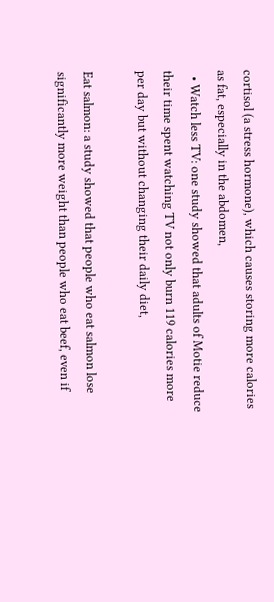cortisol (a stress hormone), which causes storing more calories as fat, especially in the abdomen,
  • Watch less TV: one study showed that adults of Motie reduce their time spent watching TV not only burn 119 calories more per day but without changing their daily diet,

Eat salmon: a study showed that people who eat salmon lose significantly more weight than people who eat beef, even if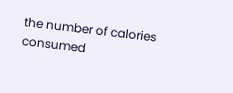the number of calories consumed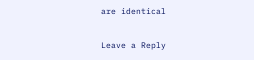are identical

Leave a Reply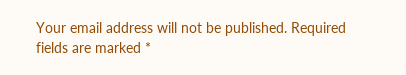Your email address will not be published. Required fields are marked *